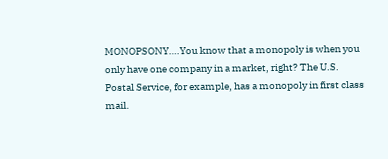MONOPSONY….You know that a monopoly is when you only have one company in a market, right? The U.S. Postal Service, for example, has a monopoly in first class mail.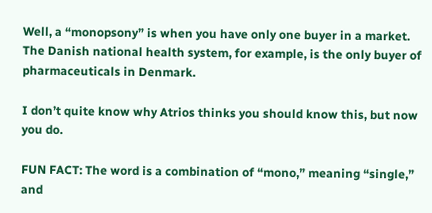Well, a “monopsony” is when you have only one buyer in a market. The Danish national health system, for example, is the only buyer of pharmaceuticals in Denmark.

I don’t quite know why Atrios thinks you should know this, but now you do.

FUN FACT: The word is a combination of “mono,” meaning “single,” and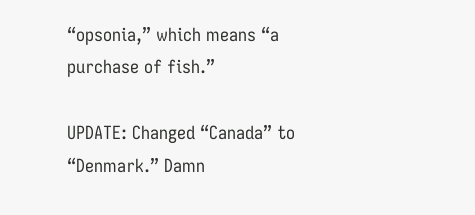“opsonia,” which means “a purchase of fish.”

UPDATE: Changed “Canada” to “Denmark.” Damn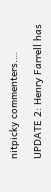nitpicky commenters….

UPDATE 2: Henry Farrell has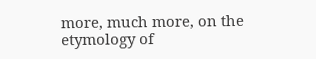more, much more, on the etymology of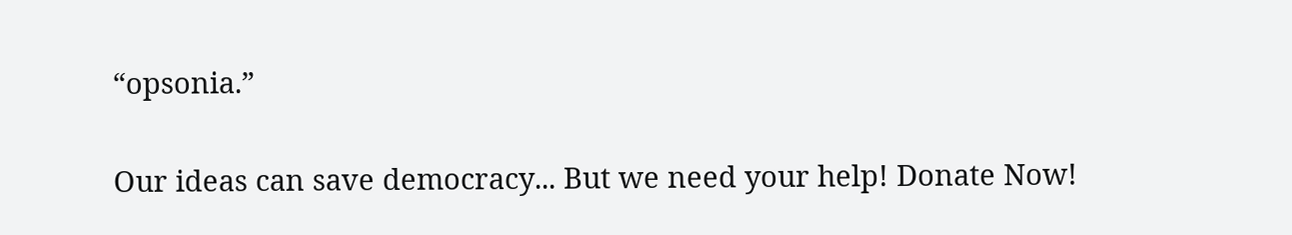“opsonia.”

Our ideas can save democracy... But we need your help! Donate Now!